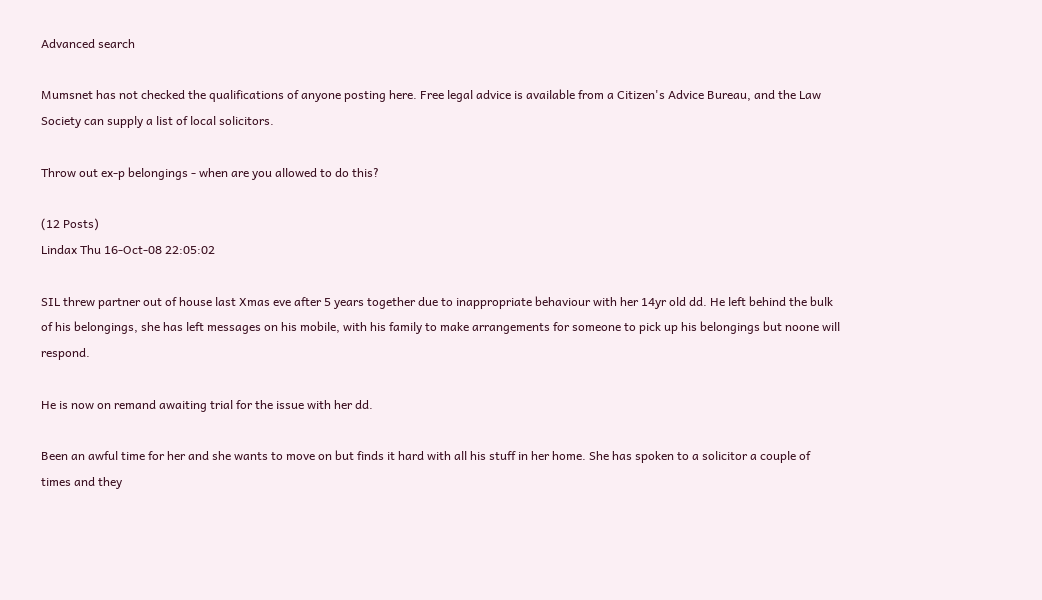Advanced search

Mumsnet has not checked the qualifications of anyone posting here. Free legal advice is available from a Citizen's Advice Bureau, and the Law Society can supply a list of local solicitors.

Throw out ex-p belongings - when are you allowed to do this?

(12 Posts)
Lindax Thu 16-Oct-08 22:05:02

SIL threw partner out of house last Xmas eve after 5 years together due to inappropriate behaviour with her 14yr old dd. He left behind the bulk of his belongings, she has left messages on his mobile, with his family to make arrangements for someone to pick up his belongings but noone will respond.

He is now on remand awaiting trial for the issue with her dd.

Been an awful time for her and she wants to move on but finds it hard with all his stuff in her home. She has spoken to a solicitor a couple of times and they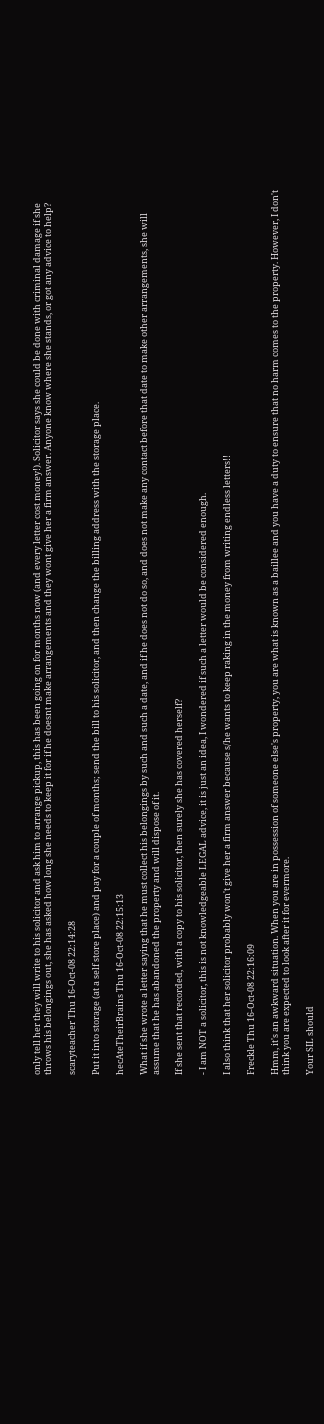only tell her they will write to his solicitor and ask him to arrange pickup, this has been going on for months now (and every letter cost money!). Solicitor says she could be done with criminal damage if she throws his belongings out, she has asked how long she needs to keep it for if he doesnt make arrangements and they wont give her a firm answer. Anyone know where she stands, or got any advice to help?

scaryteacher Thu 16-Oct-08 22:14:28

Put it into storage (at a self store place) and pay for a couple of months; send the bill to his solicitor, and then change the billing address with the storage place.

hecAteTheirBrains Thu 16-Oct-08 22:15:13

What if she wrote a letter saying that he must collect his belongings by such and such a date, and if he does not do so, and does not make any contact before that date to make other arrangements, she will assume that he has abandoned the property and will dispose of it.

If she sent that recorded, with a copy to his solicitor, then surely she has covered herself?

- I am NOT a solicitor, this is not knowledgeable LEGAL advice, it is just an idea, I wondered if such a letter would be considered enough.

I also think that her solicitor probably won't give her a firm answer because s/he wants to keep raking in the money from writing endless letters!!

Freckle Thu 16-Oct-08 22:16:09

Hmm, it's an awkward situation. When you are in possession of someone else's property, you are what is known as a baillee and you have a duty to ensure that no harm comes to the property. However, I don't think you are expected to look after it for evermore.

Your SIL should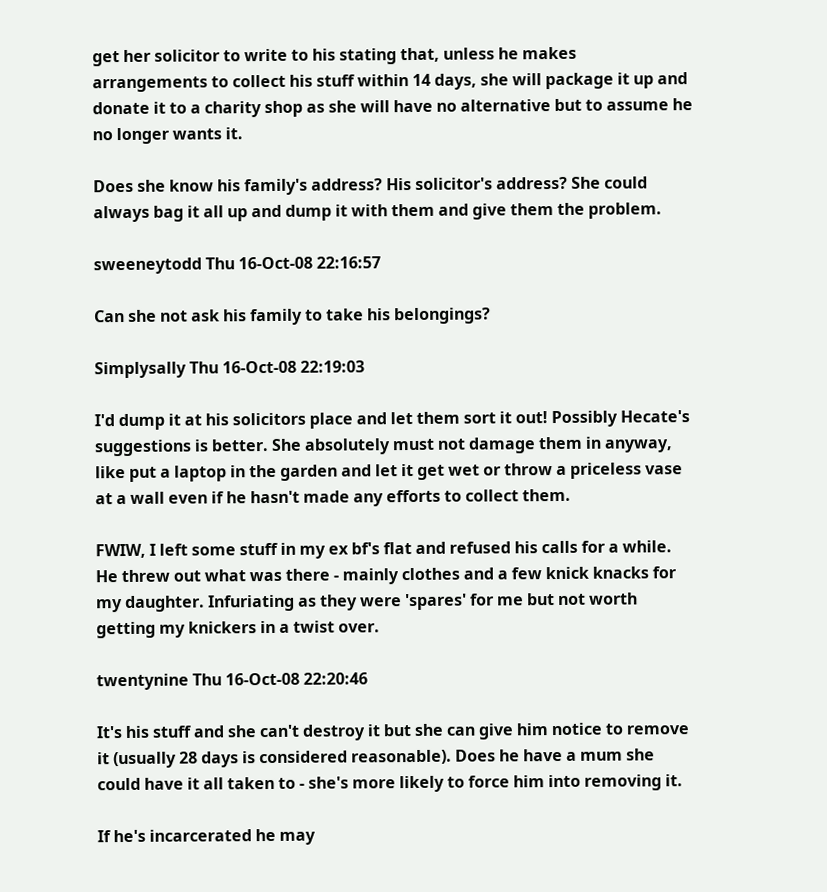get her solicitor to write to his stating that, unless he makes arrangements to collect his stuff within 14 days, she will package it up and donate it to a charity shop as she will have no alternative but to assume he no longer wants it.

Does she know his family's address? His solicitor's address? She could always bag it all up and dump it with them and give them the problem.

sweeneytodd Thu 16-Oct-08 22:16:57

Can she not ask his family to take his belongings?

Simplysally Thu 16-Oct-08 22:19:03

I'd dump it at his solicitors place and let them sort it out! Possibly Hecate's suggestions is better. She absolutely must not damage them in anyway, like put a laptop in the garden and let it get wet or throw a priceless vase at a wall even if he hasn't made any efforts to collect them.

FWIW, I left some stuff in my ex bf's flat and refused his calls for a while. He threw out what was there - mainly clothes and a few knick knacks for my daughter. Infuriating as they were 'spares' for me but not worth getting my knickers in a twist over.

twentynine Thu 16-Oct-08 22:20:46

It's his stuff and she can't destroy it but she can give him notice to remove it (usually 28 days is considered reasonable). Does he have a mum she could have it all taken to - she's more likely to force him into removing it.

If he's incarcerated he may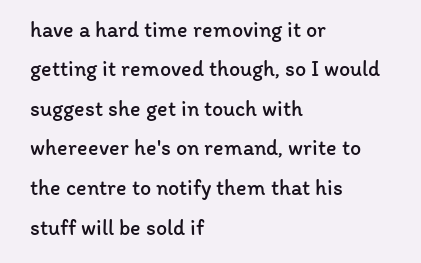have a hard time removing it or getting it removed though, so I would suggest she get in touch with whereever he's on remand, write to the centre to notify them that his stuff will be sold if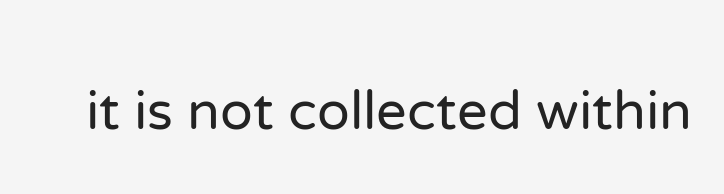it is not collected within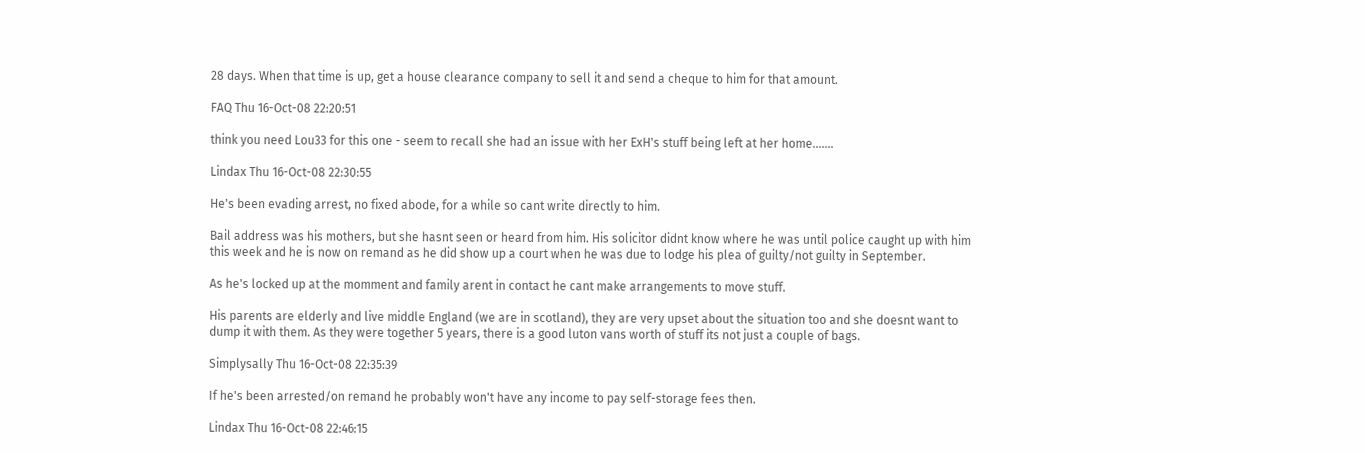28 days. When that time is up, get a house clearance company to sell it and send a cheque to him for that amount.

FAQ Thu 16-Oct-08 22:20:51

think you need Lou33 for this one - seem to recall she had an issue with her ExH's stuff being left at her home.......

Lindax Thu 16-Oct-08 22:30:55

He's been evading arrest, no fixed abode, for a while so cant write directly to him.

Bail address was his mothers, but she hasnt seen or heard from him. His solicitor didnt know where he was until police caught up with him this week and he is now on remand as he did show up a court when he was due to lodge his plea of guilty/not guilty in September.

As he's locked up at the momment and family arent in contact he cant make arrangements to move stuff.

His parents are elderly and live middle England (we are in scotland), they are very upset about the situation too and she doesnt want to dump it with them. As they were together 5 years, there is a good luton vans worth of stuff its not just a couple of bags.

Simplysally Thu 16-Oct-08 22:35:39

If he's been arrested/on remand he probably won't have any income to pay self-storage fees then.

Lindax Thu 16-Oct-08 22:46:15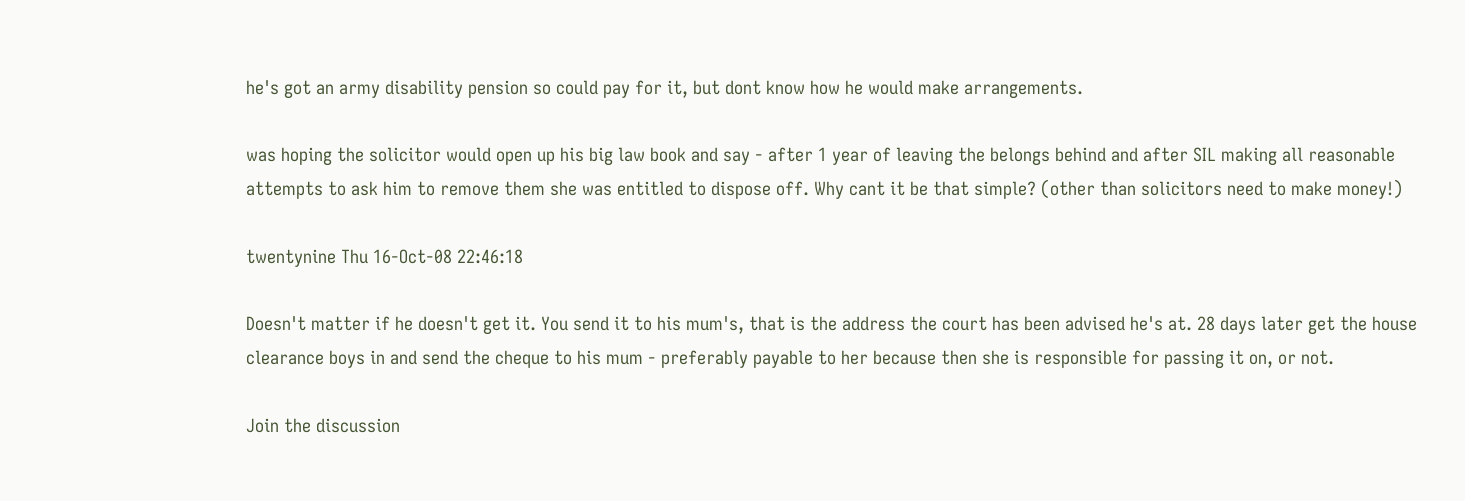he's got an army disability pension so could pay for it, but dont know how he would make arrangements.

was hoping the solicitor would open up his big law book and say - after 1 year of leaving the belongs behind and after SIL making all reasonable attempts to ask him to remove them she was entitled to dispose off. Why cant it be that simple? (other than solicitors need to make money!)

twentynine Thu 16-Oct-08 22:46:18

Doesn't matter if he doesn't get it. You send it to his mum's, that is the address the court has been advised he's at. 28 days later get the house clearance boys in and send the cheque to his mum - preferably payable to her because then she is responsible for passing it on, or not.

Join the discussion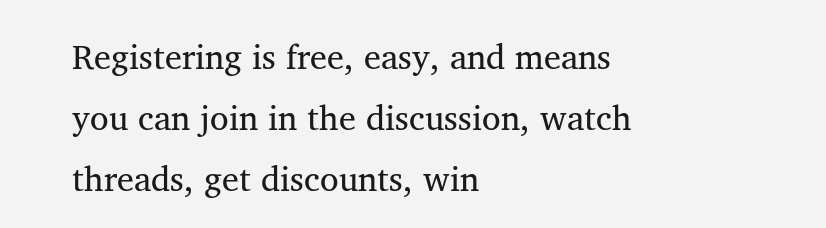Registering is free, easy, and means you can join in the discussion, watch threads, get discounts, win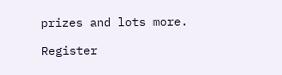prizes and lots more.

Register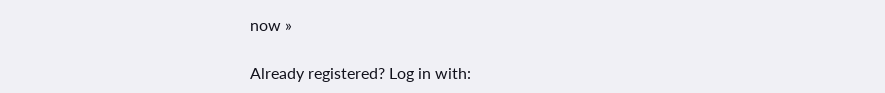now »

Already registered? Log in with: